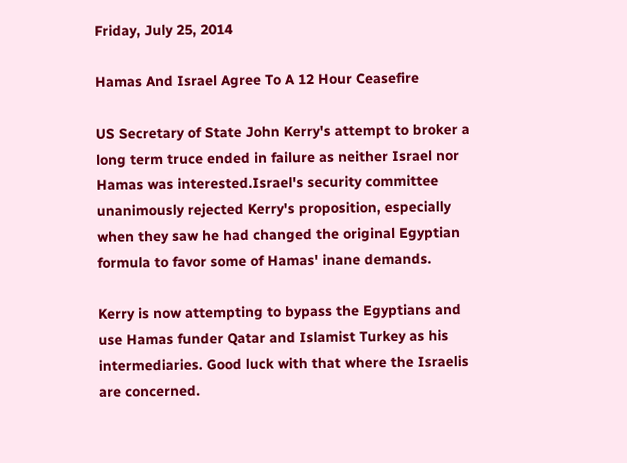Friday, July 25, 2014

Hamas And Israel Agree To A 12 Hour Ceasefire

US Secretary of State John Kerry's attempt to broker a long term truce ended in failure as neither Israel nor Hamas was interested.Israel's security committee unanimously rejected Kerry's proposition, especially when they saw he had changed the original Egyptian formula to favor some of Hamas' inane demands.

Kerry is now attempting to bypass the Egyptians and use Hamas funder Qatar and Islamist Turkey as his intermediaries. Good luck with that where the Israelis are concerned.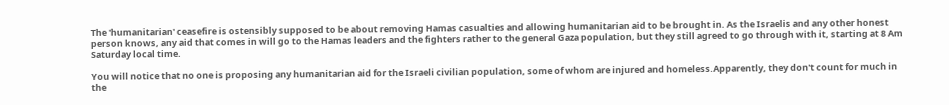The 'humanitarian' ceasefire is ostensibly supposed to be about removing Hamas casualties and allowing humanitarian aid to be brought in. As the Israelis and any other honest person knows, any aid that comes in will go to the Hamas leaders and the fighters rather to the general Gaza population, but they still agreed to go through with it, starting at 8 Am Saturday local time.

You will notice that no one is proposing any humanitarian aid for the Israeli civilian population, some of whom are injured and homeless.Apparently, they don't count for much in the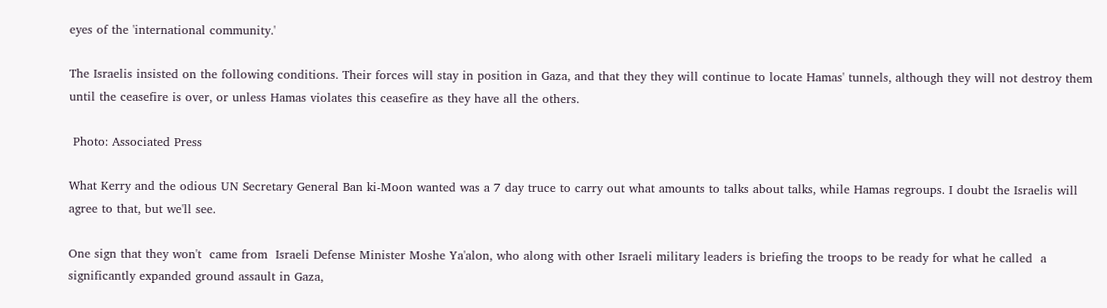eyes of the 'international community.'

The Israelis insisted on the following conditions. Their forces will stay in position in Gaza, and that they they will continue to locate Hamas' tunnels, although they will not destroy them until the ceasefire is over, or unless Hamas violates this ceasefire as they have all the others.

 Photo: Associated Press

What Kerry and the odious UN Secretary General Ban ki-Moon wanted was a 7 day truce to carry out what amounts to talks about talks, while Hamas regroups. I doubt the Israelis will agree to that, but we'll see.

One sign that they won't  came from  Israeli Defense Minister Moshe Ya'alon, who along with other Israeli military leaders is briefing the troops to be ready for what he called  a significantly expanded ground assault in Gaza,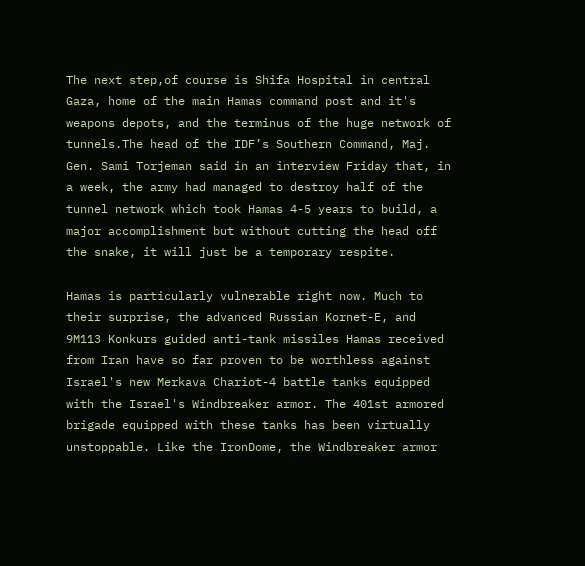The next step,of course is Shifa Hospital in central Gaza, home of the main Hamas command post and it's weapons depots, and the terminus of the huge network of tunnels.The head of the IDF’s Southern Command, Maj. Gen. Sami Torjeman said in an interview Friday that, in a week, the army had managed to destroy half of the tunnel network which took Hamas 4-5 years to build, a major accomplishment but without cutting the head off the snake, it will just be a temporary respite.

Hamas is particularly vulnerable right now. Much to their surprise, the advanced Russian Kornet-E, and 9M113 Konkurs guided anti-tank missiles Hamas received from Iran have so far proven to be worthless against Israel's new Merkava Chariot-4 battle tanks equipped with the Israel's Windbreaker armor. The 401st armored brigade equipped with these tanks has been virtually unstoppable. Like the IronDome, the Windbreaker armor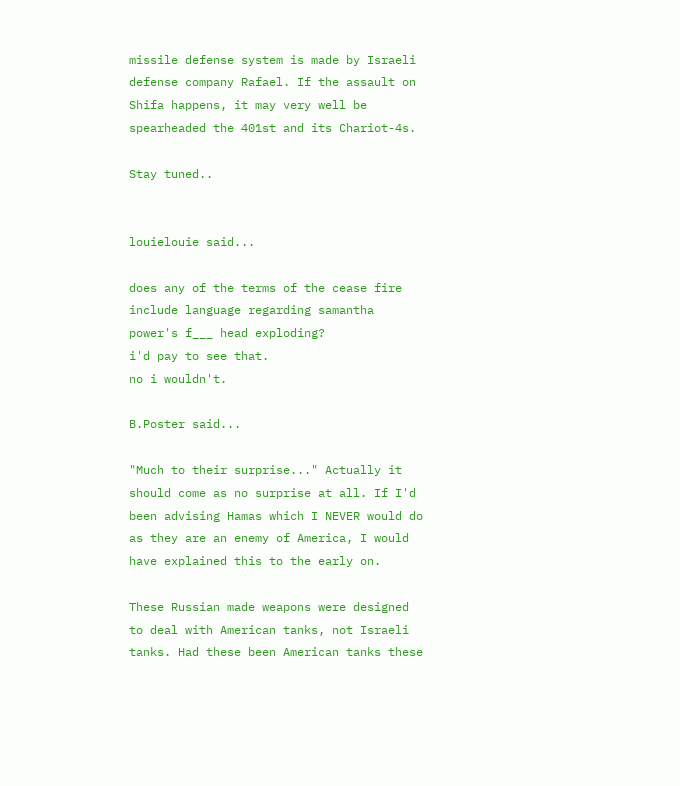missile defense system is made by Israeli defense company Rafael. If the assault on Shifa happens, it may very well be spearheaded the 401st and its Chariot-4s.

Stay tuned..


louielouie said...

does any of the terms of the cease fire include language regarding samantha power's f___ head exploding?
i'd pay to see that.
no i wouldn't.

B.Poster said...

"Much to their surprise..." Actually it should come as no surprise at all. If I'd been advising Hamas which I NEVER would do as they are an enemy of America, I would have explained this to the early on.

These Russian made weapons were designed to deal with American tanks, not Israeli tanks. Had these been American tanks these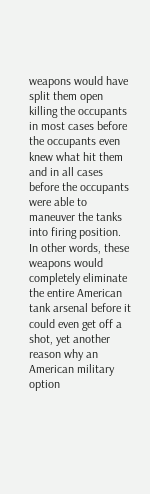weapons would have split them open killing the occupants in most cases before the occupants even knew what hit them and in all cases before the occupants were able to maneuver the tanks into firing position. In other words, these weapons would completely eliminate the entire American tank arsenal before it could even get off a shot, yet another reason why an American military option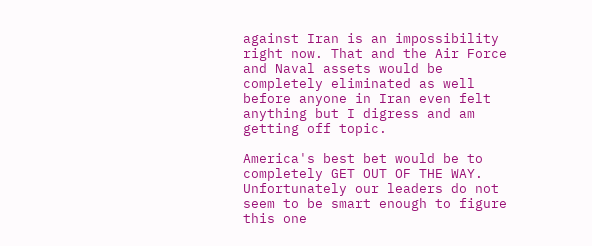against Iran is an impossibility right now. That and the Air Force and Naval assets would be completely eliminated as well before anyone in Iran even felt anything but I digress and am getting off topic.

America's best bet would be to completely GET OUT OF THE WAY. Unfortunately our leaders do not seem to be smart enough to figure this one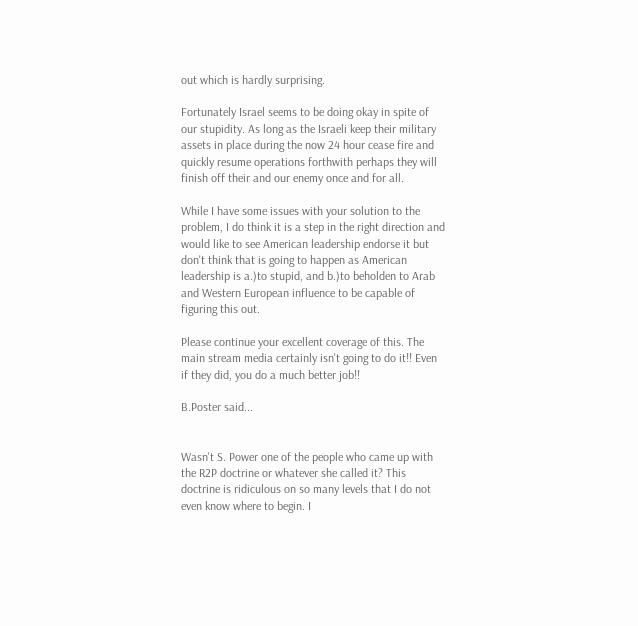out which is hardly surprising.

Fortunately Israel seems to be doing okay in spite of our stupidity. As long as the Israeli keep their military assets in place during the now 24 hour cease fire and quickly resume operations forthwith perhaps they will finish off their and our enemy once and for all.

While I have some issues with your solution to the problem, I do think it is a step in the right direction and would like to see American leadership endorse it but don't think that is going to happen as American leadership is a.)to stupid, and b.)to beholden to Arab and Western European influence to be capable of figuring this out.

Please continue your excellent coverage of this. The main stream media certainly isn't going to do it!! Even if they did, you do a much better job!!

B.Poster said...


Wasn't S. Power one of the people who came up with the R2P doctrine or whatever she called it? This doctrine is ridiculous on so many levels that I do not even know where to begin. I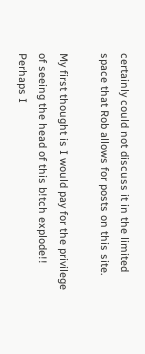certainly could not discuss it in the limited space that Rob allows for posts on this site.

My first thought is I would pay for the privilege of seeing the head of this b!tch explode!! Perhaps I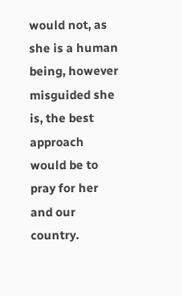would not, as she is a human being, however misguided she is, the best approach would be to pray for her and our country.